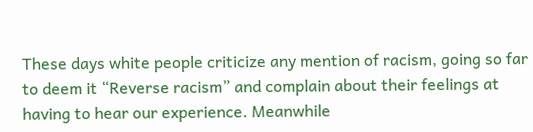These days white people criticize any mention of racism, going so far to deem it “Reverse racism” and complain about their feelings at having to hear our experience. Meanwhile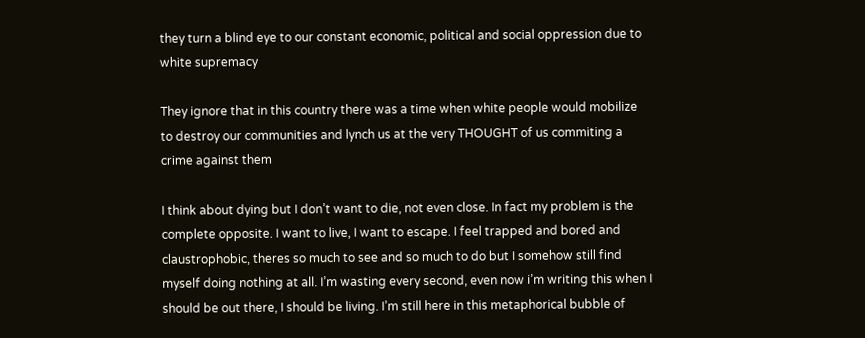they turn a blind eye to our constant economic, political and social oppression due to white supremacy

They ignore that in this country there was a time when white people would mobilize to destroy our communities and lynch us at the very THOUGHT of us commiting a crime against them

I think about dying but I don’t want to die, not even close. In fact my problem is the complete opposite. I want to live, I want to escape. I feel trapped and bored and claustrophobic, theres so much to see and so much to do but I somehow still find myself doing nothing at all. I’m wasting every second, even now i’m writing this when I should be out there, I should be living. I’m still here in this metaphorical bubble of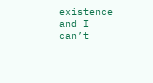existence and I can’t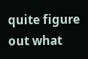quite figure out what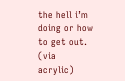the hell i’m doing or how to get out.
(via acrylic)